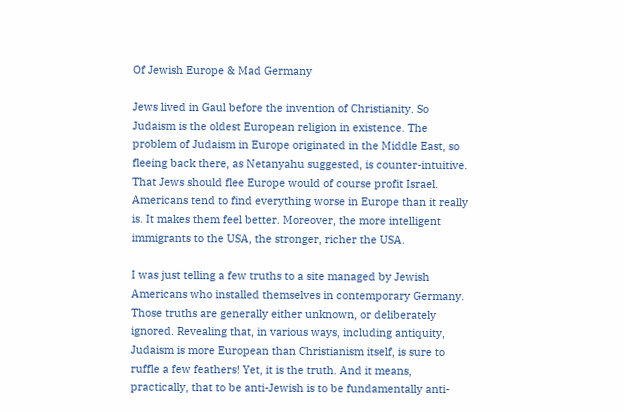Of Jewish Europe & Mad Germany

Jews lived in Gaul before the invention of Christianity. So Judaism is the oldest European religion in existence. The problem of Judaism in Europe originated in the Middle East, so fleeing back there, as Netanyahu suggested, is counter-intuitive. That Jews should flee Europe would of course profit Israel. Americans tend to find everything worse in Europe than it really is. It makes them feel better. Moreover, the more intelligent immigrants to the USA, the stronger, richer the USA.

I was just telling a few truths to a site managed by Jewish Americans who installed themselves in contemporary Germany. Those truths are generally either unknown, or deliberately ignored. Revealing that, in various ways, including antiquity, Judaism is more European than Christianism itself, is sure to ruffle a few feathers! Yet, it is the truth. And it means, practically, that to be anti-Jewish is to be fundamentally anti-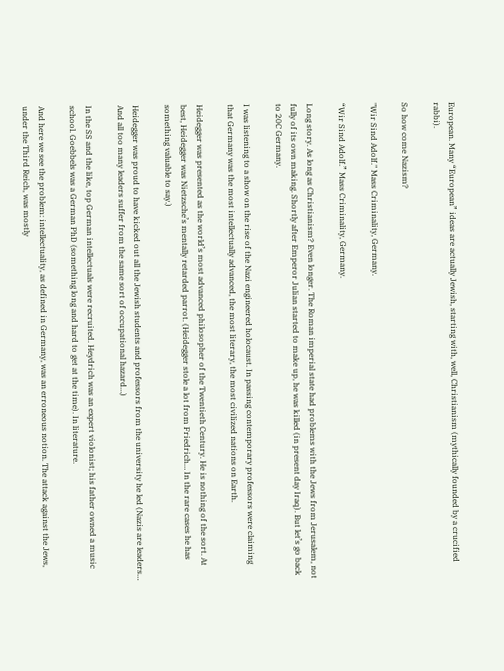European. Many “European” ideas are actually Jewish, starting with, well, Christianism (mythically founded by a crucified rabbi).

So how come Nazism?

"Wir Sind Adolf." Mass Criminality, Germany.

“Wir Sind Adolf.” Mass Criminality, Germany.

Long story. As long as Christianism? Even longer. The Roman imperial state had problems with the Jews from Jerusalem, not fully of its own making. Shortly after Emperor Julian started to make up, he was killed (in present day Iraq). But let’s go back to 20C Germany.

I was listening to a show on the rise of the Nazi engineered holocaust. In passing contemporary professors were claiming that Germany was the most intellectually advanced, the most literary, the most civilized nations on Earth.

Heidegger was presented as the world’s most advanced philosopher of the Twentieth Century. He is nothing of the sort. At best, Heidegger was Nietzsche’s mentally retarded parrot. (Heidegger stole a lot from Friedrich… In the rare cases he has something valuable to say.)

Heidegger was proud to have kicked out all the Jewish students and professors from the university he led (Nazis are leaders… And all too many leaders suffer from the same sort of occupational hazard…)

In the SS and the like, top German intellectuals were recruited. Heydrich was an expert violonist; his father owned a music school. Goebbels was a German PhD (something long and hard to get at the time). In literature.

And here we see the problem: intellectuality, as defined in Germany, was an erroneous notion. The attack against the Jews, under the Third Reich, was mostly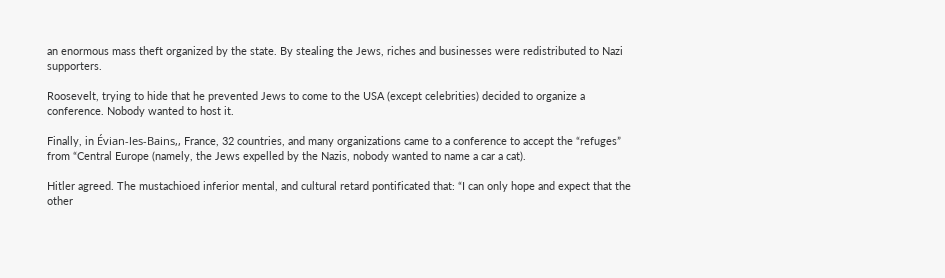an enormous mass theft organized by the state. By stealing the Jews, riches and businesses were redistributed to Nazi supporters.

Roosevelt, trying to hide that he prevented Jews to come to the USA (except celebrities) decided to organize a conference. Nobody wanted to host it.

Finally, in Évian-les-Bains,, France, 32 countries, and many organizations came to a conference to accept the “refuges” from “Central Europe (namely, the Jews expelled by the Nazis, nobody wanted to name a car a cat).

Hitler agreed. The mustachioed inferior mental, and cultural retard pontificated that: “I can only hope and expect that the other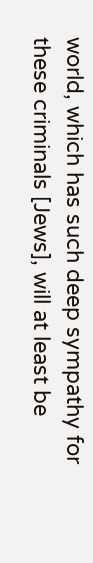world, which has such deep sympathy for these criminals [Jews], will at least be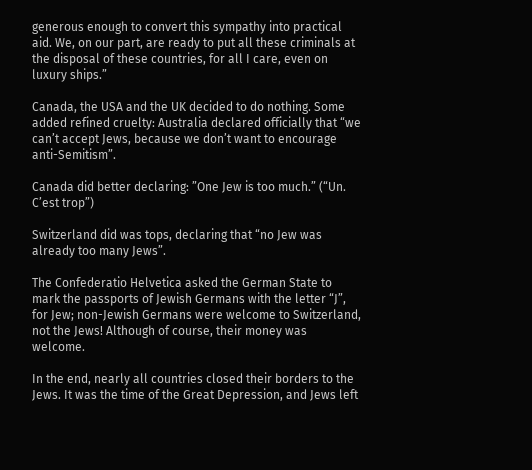generous enough to convert this sympathy into practical aid. We, on our part, are ready to put all these criminals at the disposal of these countries, for all I care, even on luxury ships.”

Canada, the USA and the UK decided to do nothing. Some added refined cruelty: Australia declared officially that “we can’t accept Jews, because we don’t want to encourage anti-Semitism”.

Canada did better declaring: ”One Jew is too much.” (“Un. C’est trop”)

Switzerland did was tops, declaring that “no Jew was already too many Jews”.

The Confederatio Helvetica asked the German State to mark the passports of Jewish Germans with the letter “J”, for Jew; non-Jewish Germans were welcome to Switzerland, not the Jews! Although of course, their money was welcome.

In the end, nearly all countries closed their borders to the Jews. It was the time of the Great Depression, and Jews left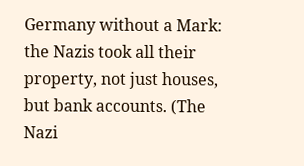Germany without a Mark: the Nazis took all their property, not just houses, but bank accounts. (The Nazi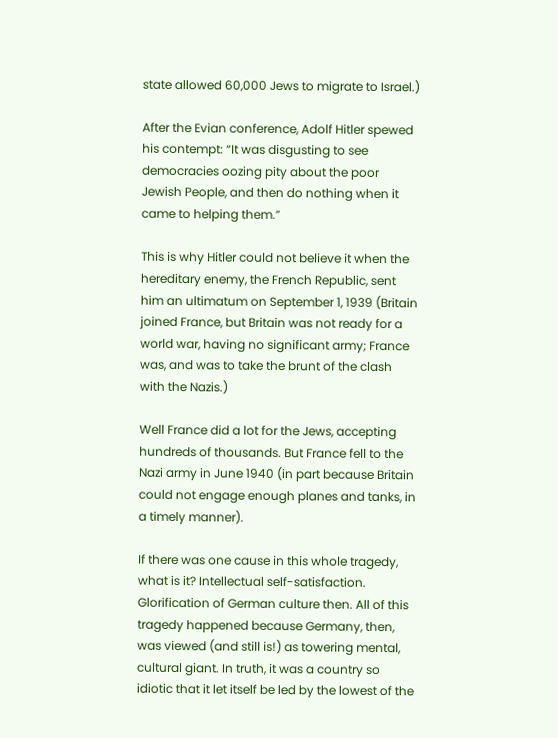state allowed 60,000 Jews to migrate to Israel.)

After the Evian conference, Adolf Hitler spewed his contempt: “It was disgusting to see democracies oozing pity about the poor Jewish People, and then do nothing when it came to helping them.”

This is why Hitler could not believe it when the hereditary enemy, the French Republic, sent him an ultimatum on September 1, 1939 (Britain joined France, but Britain was not ready for a world war, having no significant army; France was, and was to take the brunt of the clash with the Nazis.)

Well France did a lot for the Jews, accepting hundreds of thousands. But France fell to the Nazi army in June 1940 (in part because Britain could not engage enough planes and tanks, in a timely manner).

If there was one cause in this whole tragedy, what is it? Intellectual self-satisfaction. Glorification of German culture then. All of this tragedy happened because Germany, then, was viewed (and still is!) as towering mental, cultural giant. In truth, it was a country so idiotic that it let itself be led by the lowest of the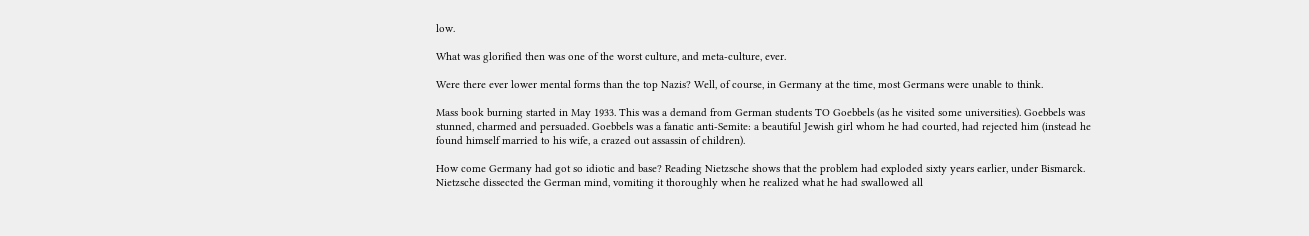low.

What was glorified then was one of the worst culture, and meta-culture, ever.

Were there ever lower mental forms than the top Nazis? Well, of course, in Germany at the time, most Germans were unable to think.

Mass book burning started in May 1933. This was a demand from German students TO Goebbels (as he visited some universities). Goebbels was stunned, charmed and persuaded. Goebbels was a fanatic anti-Semite: a beautiful Jewish girl whom he had courted, had rejected him (instead he found himself married to his wife, a crazed out assassin of children).

How come Germany had got so idiotic and base? Reading Nietzsche shows that the problem had exploded sixty years earlier, under Bismarck. Nietzsche dissected the German mind, vomiting it thoroughly when he realized what he had swallowed all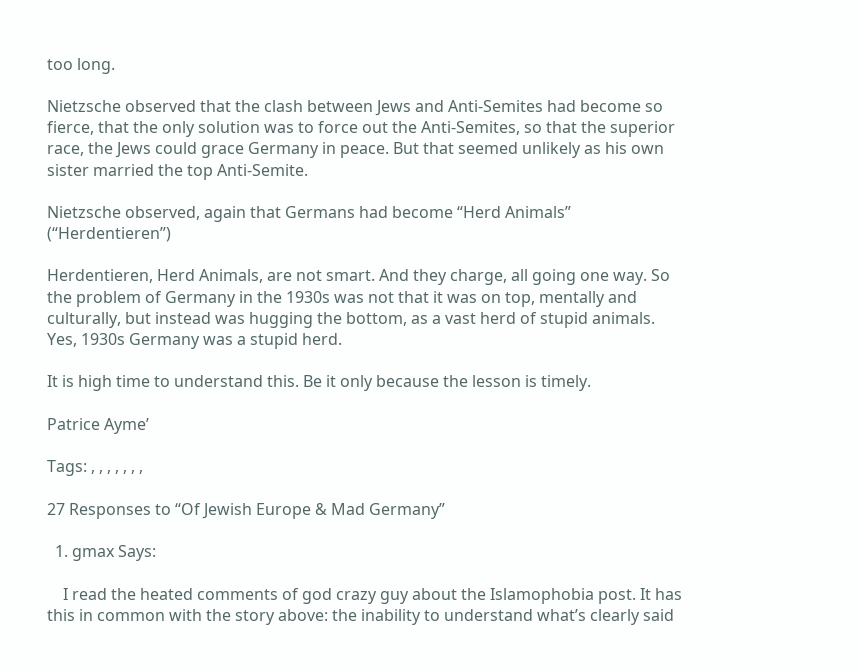too long.

Nietzsche observed that the clash between Jews and Anti-Semites had become so fierce, that the only solution was to force out the Anti-Semites, so that the superior race, the Jews could grace Germany in peace. But that seemed unlikely as his own sister married the top Anti-Semite.

Nietzsche observed, again that Germans had become “Herd Animals” (“Herdentieren”)

Herdentieren, Herd Animals, are not smart. And they charge, all going one way. So the problem of Germany in the 1930s was not that it was on top, mentally and culturally, but instead was hugging the bottom, as a vast herd of stupid animals. Yes, 1930s Germany was a stupid herd.

It is high time to understand this. Be it only because the lesson is timely.

Patrice Ayme’

Tags: , , , , , , ,

27 Responses to “Of Jewish Europe & Mad Germany”

  1. gmax Says:

    I read the heated comments of god crazy guy about the Islamophobia post. It has this in common with the story above: the inability to understand what’s clearly said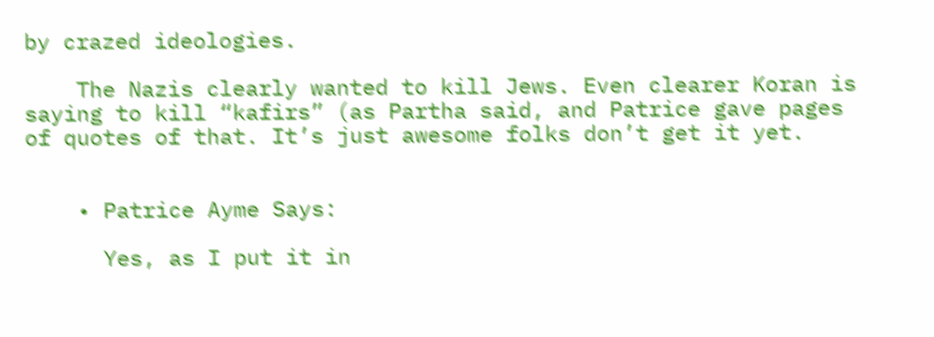by crazed ideologies.

    The Nazis clearly wanted to kill Jews. Even clearer Koran is saying to kill “kafirs” (as Partha said, and Patrice gave pages of quotes of that. It’s just awesome folks don’t get it yet.


    • Patrice Ayme Says:

      Yes, as I put it in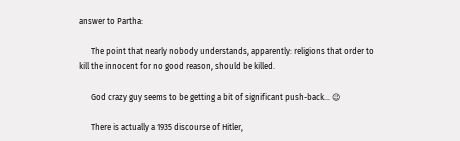answer to Partha:

      The point that nearly nobody understands, apparently: religions that order to kill the innocent for no good reason, should be killed.

      God crazy guy seems to be getting a bit of significant push-back… 😉

      There is actually a 1935 discourse of Hitler,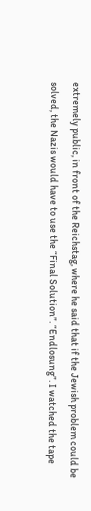extremely public, in front of the Reichstag, where he said that if the Jewish problem could be solved, the Nazis would have to use the “Final Solution”. “Endlosung”. I watched the tape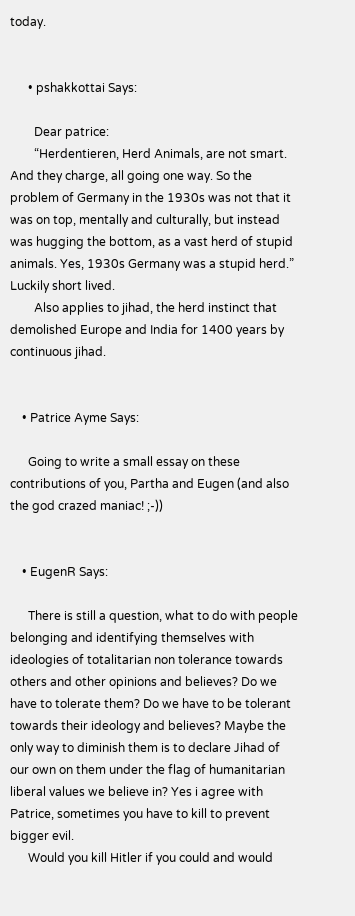today.


      • pshakkottai Says:

        Dear patrice:
        “Herdentieren, Herd Animals, are not smart. And they charge, all going one way. So the problem of Germany in the 1930s was not that it was on top, mentally and culturally, but instead was hugging the bottom, as a vast herd of stupid animals. Yes, 1930s Germany was a stupid herd.” Luckily short lived.
        Also applies to jihad, the herd instinct that demolished Europe and India for 1400 years by continuous jihad.


    • Patrice Ayme Says:

      Going to write a small essay on these contributions of you, Partha and Eugen (and also the god crazed maniac! ;-))


    • EugenR Says:

      There is still a question, what to do with people belonging and identifying themselves with ideologies of totalitarian non tolerance towards others and other opinions and believes? Do we have to tolerate them? Do we have to be tolerant towards their ideology and believes? Maybe the only way to diminish them is to declare Jihad of our own on them under the flag of humanitarian liberal values we believe in? Yes i agree with Patrice, sometimes you have to kill to prevent bigger evil.
      Would you kill Hitler if you could and would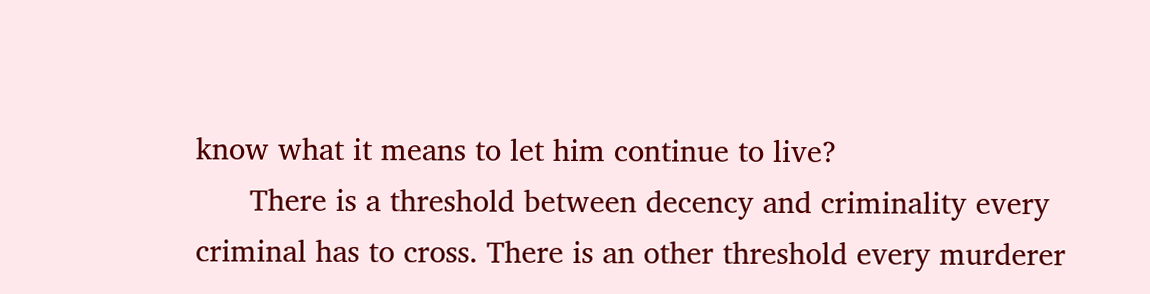know what it means to let him continue to live?
      There is a threshold between decency and criminality every criminal has to cross. There is an other threshold every murderer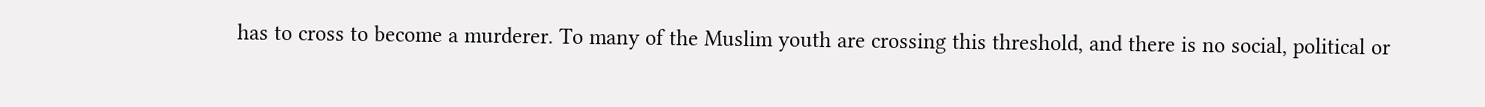has to cross to become a murderer. To many of the Muslim youth are crossing this threshold, and there is no social, political or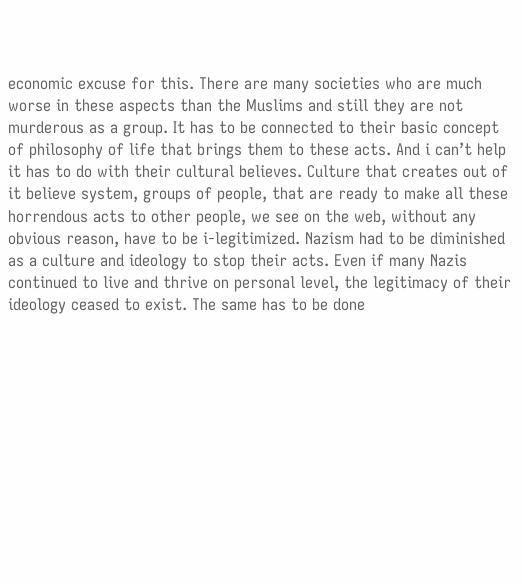economic excuse for this. There are many societies who are much worse in these aspects than the Muslims and still they are not murderous as a group. It has to be connected to their basic concept of philosophy of life that brings them to these acts. And i can’t help it has to do with their cultural believes. Culture that creates out of it believe system, groups of people, that are ready to make all these horrendous acts to other people, we see on the web, without any obvious reason, have to be i-legitimized. Nazism had to be diminished as a culture and ideology to stop their acts. Even if many Nazis continued to live and thrive on personal level, the legitimacy of their ideology ceased to exist. The same has to be done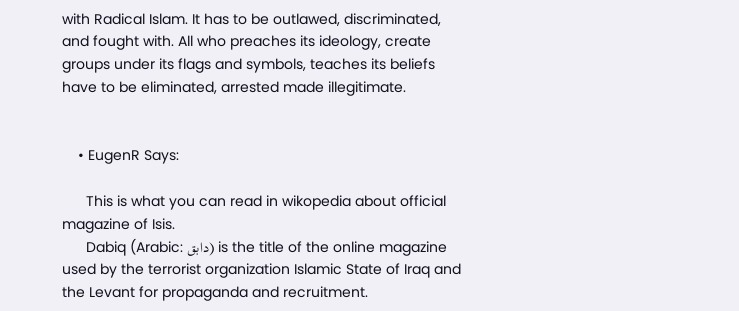with Radical Islam. It has to be outlawed, discriminated, and fought with. All who preaches its ideology, create groups under its flags and symbols, teaches its beliefs have to be eliminated, arrested made illegitimate.


    • EugenR Says:

      This is what you can read in wikopedia about official magazine of Isis.
      Dabiq (Arabic: دابق) is the title of the online magazine used by the terrorist organization Islamic State of Iraq and the Levant for propaganda and recruitment.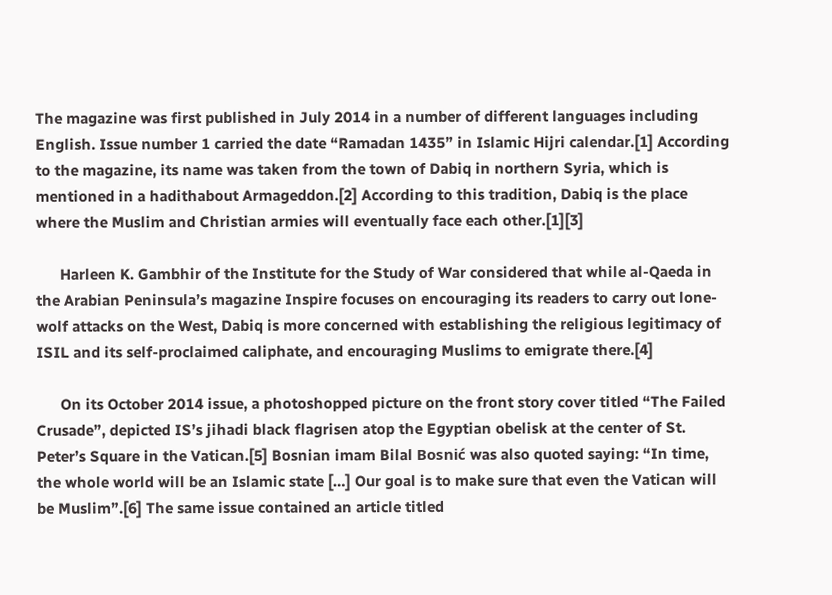The magazine was first published in July 2014 in a number of different languages including English. Issue number 1 carried the date “Ramadan 1435” in Islamic Hijri calendar.[1] According to the magazine, its name was taken from the town of Dabiq in northern Syria, which is mentioned in a hadithabout Armageddon.[2] According to this tradition, Dabiq is the place where the Muslim and Christian armies will eventually face each other.[1][3]

      Harleen K. Gambhir of the Institute for the Study of War considered that while al-Qaeda in the Arabian Peninsula’s magazine Inspire focuses on encouraging its readers to carry out lone-wolf attacks on the West, Dabiq is more concerned with establishing the religious legitimacy of ISIL and its self-proclaimed caliphate, and encouraging Muslims to emigrate there.[4]

      On its October 2014 issue, a photoshopped picture on the front story cover titled “The Failed Crusade”, depicted IS’s jihadi black flagrisen atop the Egyptian obelisk at the center of St. Peter’s Square in the Vatican.[5] Bosnian imam Bilal Bosnić was also quoted saying: “In time, the whole world will be an Islamic state […] Our goal is to make sure that even the Vatican will be Muslim”.[6] The same issue contained an article titled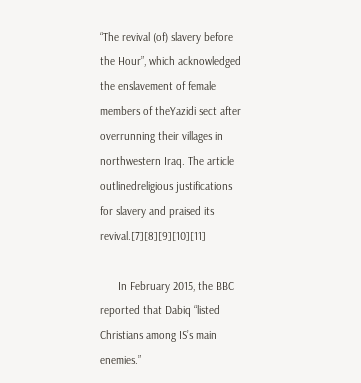“The revival (of) slavery before the Hour”, which acknowledged the enslavement of female members of theYazidi sect after overrunning their villages in northwestern Iraq. The article outlinedreligious justifications for slavery and praised its revival.[7][8][9][10][11]

      In February 2015, the BBC reported that Dabiq “listed Christians among IS’s main enemies.”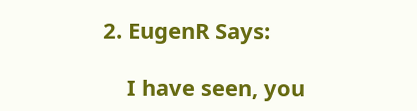2. EugenR Says:

    I have seen, you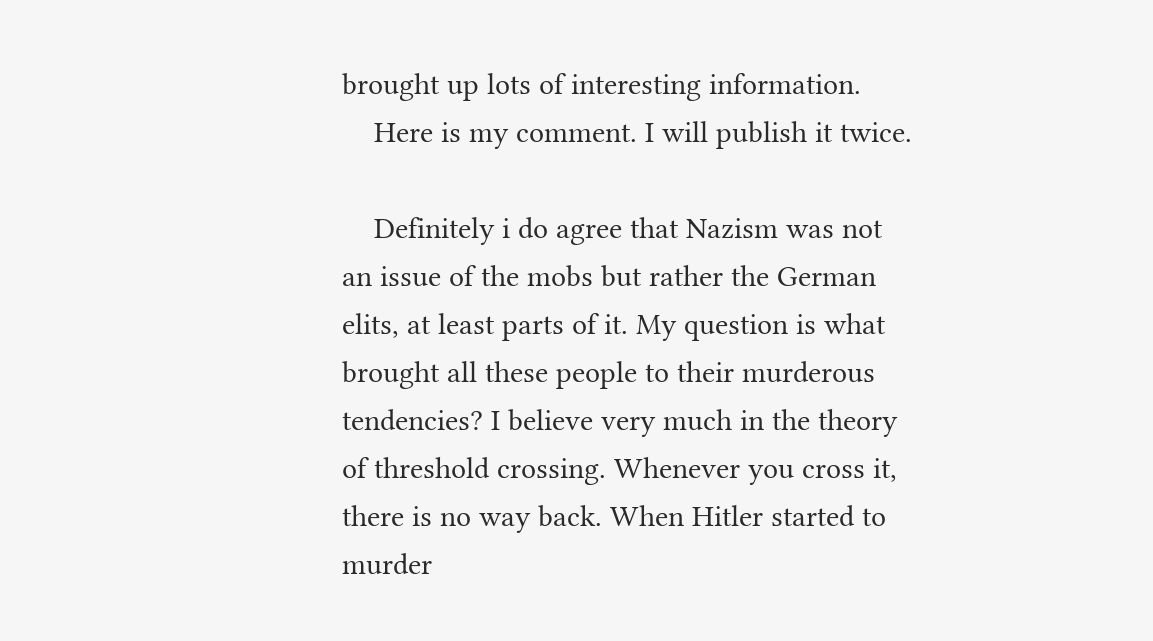brought up lots of interesting information.
    Here is my comment. I will publish it twice.

    Definitely i do agree that Nazism was not an issue of the mobs but rather the German elits, at least parts of it. My question is what brought all these people to their murderous tendencies? I believe very much in the theory of threshold crossing. Whenever you cross it, there is no way back. When Hitler started to murder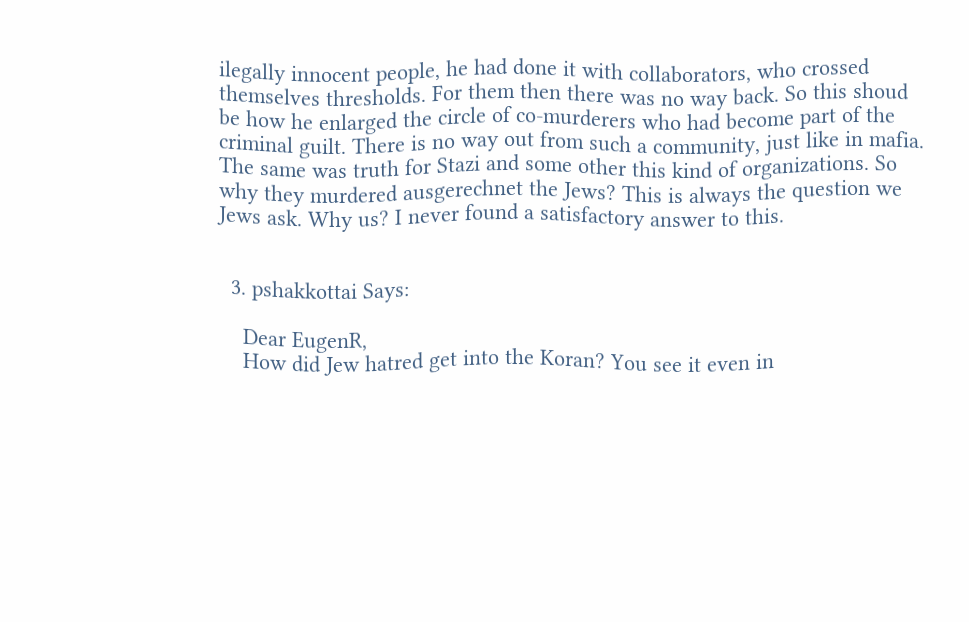ilegally innocent people, he had done it with collaborators, who crossed themselves thresholds. For them then there was no way back. So this shoud be how he enlarged the circle of co-murderers who had become part of the criminal guilt. There is no way out from such a community, just like in mafia. The same was truth for Stazi and some other this kind of organizations. So why they murdered ausgerechnet the Jews? This is always the question we Jews ask. Why us? I never found a satisfactory answer to this.


  3. pshakkottai Says:

    Dear EugenR,
    How did Jew hatred get into the Koran? You see it even in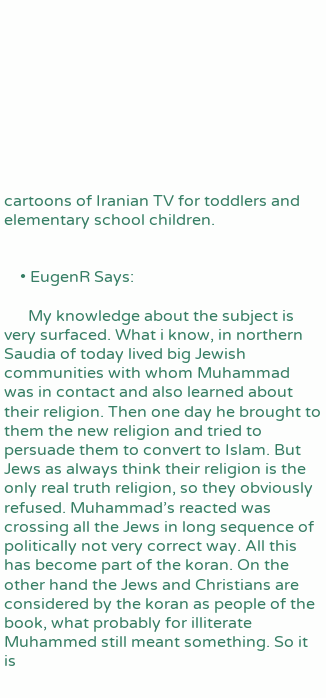cartoons of Iranian TV for toddlers and elementary school children.


    • EugenR Says:

      My knowledge about the subject is very surfaced. What i know, in northern Saudia of today lived big Jewish communities with whom Muhammad was in contact and also learned about their religion. Then one day he brought to them the new religion and tried to persuade them to convert to Islam. But Jews as always think their religion is the only real truth religion, so they obviously refused. Muhammad’s reacted was crossing all the Jews in long sequence of politically not very correct way. All this has become part of the koran. On the other hand the Jews and Christians are considered by the koran as people of the book, what probably for illiterate Muhammed still meant something. So it is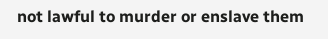not lawful to murder or enslave them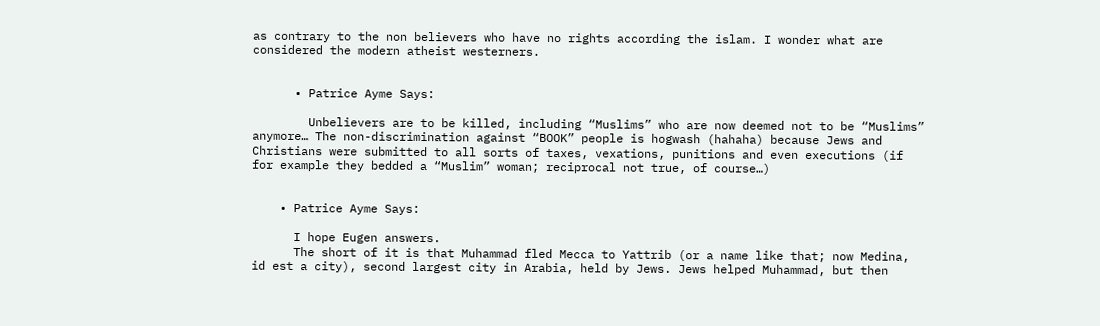as contrary to the non believers who have no rights according the islam. I wonder what are considered the modern atheist westerners.


      • Patrice Ayme Says:

        Unbelievers are to be killed, including “Muslims” who are now deemed not to be “Muslims” anymore… The non-discrimination against “BOOK” people is hogwash (hahaha) because Jews and Christians were submitted to all sorts of taxes, vexations, punitions and even executions (if for example they bedded a “Muslim” woman; reciprocal not true, of course…)


    • Patrice Ayme Says:

      I hope Eugen answers.
      The short of it is that Muhammad fled Mecca to Yattrib (or a name like that; now Medina, id est a city), second largest city in Arabia, held by Jews. Jews helped Muhammad, but then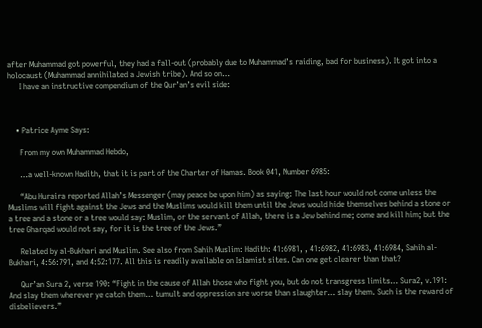after Muhammad got powerful, they had a fall-out (probably due to Muhammad’s raiding, bad for business). It got into a holocaust (Muhammad annihilated a Jewish tribe). And so on…
      I have an instructive compendium of the Qur’an’s evil side:



    • Patrice Ayme Says:

      From my own Muhammad Hebdo,

      …a well-known Hadith, that it is part of the Charter of Hamas. Book 041, Number 6985:

      “Abu Huraira reported Allah’s Messenger (may peace be upon him) as saying: The last hour would not come unless the Muslims will fight against the Jews and the Muslims would kill them until the Jews would hide themselves behind a stone or a tree and a stone or a tree would say: Muslim, or the servant of Allah, there is a Jew behind me; come and kill him; but the tree Gharqad would not say, for it is the tree of the Jews.”

      Related by al-Bukhari and Muslim. See also from Sahih Muslim: Hadith: 41:6981, , 41:6982, 41:6983, 41:6984, Sahih al-Bukhari, 4:56:791, and 4:52:177. All this is readily available on Islamist sites. Can one get clearer than that?

      Qur’an Sura 2, verse 190: “Fight in the cause of Allah those who fight you, but do not transgress limits… Sura2, v.191: And slay them wherever ye catch them… tumult and oppression are worse than slaughter… slay them. Such is the reward of disbelievers.”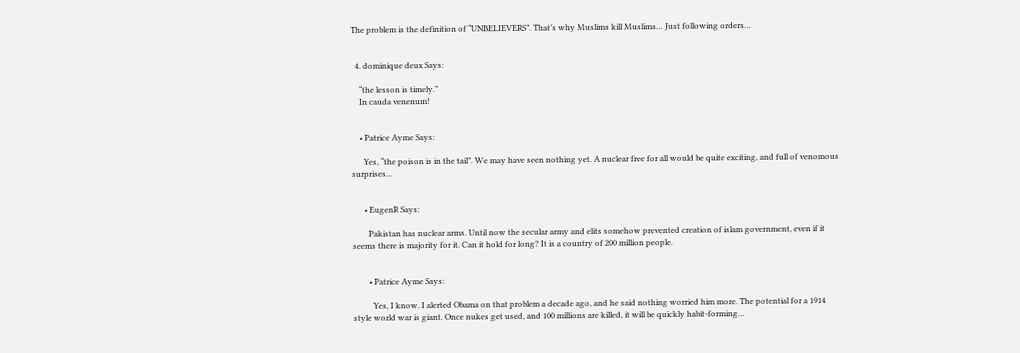The problem is the definition of “UNBELIEVERS”. That’s why Muslims kill Muslims… Just following orders…


  4. dominique deux Says:

    “the lesson is timely.”
    In cauda venenum!


    • Patrice Ayme Says:

      Yes, “the poison is in the tail”. We may have seen nothing yet. A nuclear free for all would be quite exciting, and full of venomous surprises…


      • EugenR Says:

        Pakistan has nuclear arms. Until now the secular army and elits somehow prevented creation of islam government, even if it seems there is majority for it. Can it hold for long? It is a country of 200 million people.


        • Patrice Ayme Says:

          Yes, I know. I alerted Obama on that problem a decade ago, and he said nothing worried him more. The potential for a 1914 style world war is giant. Once nukes get used, and 100 millions are killed, it will be quickly habit-forming…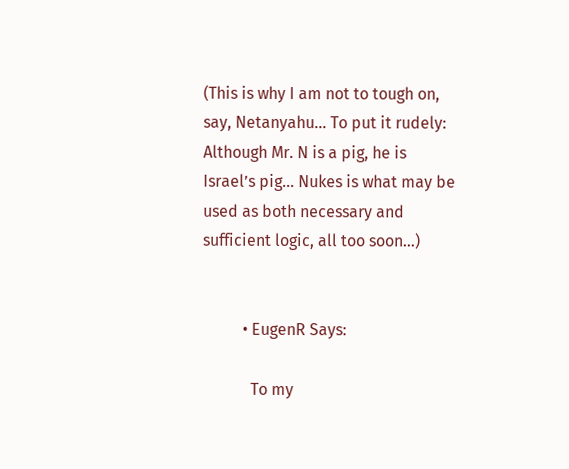(This is why I am not to tough on, say, Netanyahu… To put it rudely: Although Mr. N is a pig, he is Israel’s pig… Nukes is what may be used as both necessary and sufficient logic, all too soon…)


          • EugenR Says:

            To my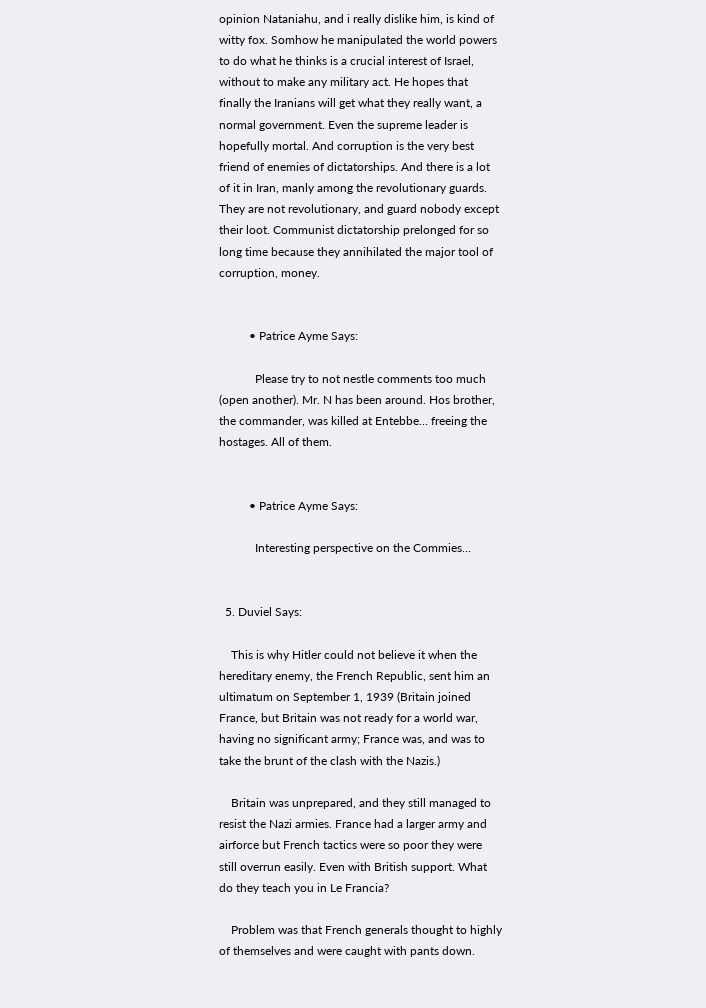opinion Nataniahu, and i really dislike him, is kind of witty fox. Somhow he manipulated the world powers to do what he thinks is a crucial interest of Israel, without to make any military act. He hopes that finally the Iranians will get what they really want, a normal government. Even the supreme leader is hopefully mortal. And corruption is the very best friend of enemies of dictatorships. And there is a lot of it in Iran, manly among the revolutionary guards. They are not revolutionary, and guard nobody except their loot. Communist dictatorship prelonged for so long time because they annihilated the major tool of corruption, money.


          • Patrice Ayme Says:

            Please try to not nestle comments too much (open another). Mr. N has been around. Hos brother, the commander, was killed at Entebbe… freeing the hostages. All of them.


          • Patrice Ayme Says:

            Interesting perspective on the Commies…


  5. Duviel Says:

    This is why Hitler could not believe it when the hereditary enemy, the French Republic, sent him an ultimatum on September 1, 1939 (Britain joined France, but Britain was not ready for a world war, having no significant army; France was, and was to take the brunt of the clash with the Nazis.)

    Britain was unprepared, and they still managed to resist the Nazi armies. France had a larger army and airforce but French tactics were so poor they were still overrun easily. Even with British support. What do they teach you in Le Francia?

    Problem was that French generals thought to highly of themselves and were caught with pants down.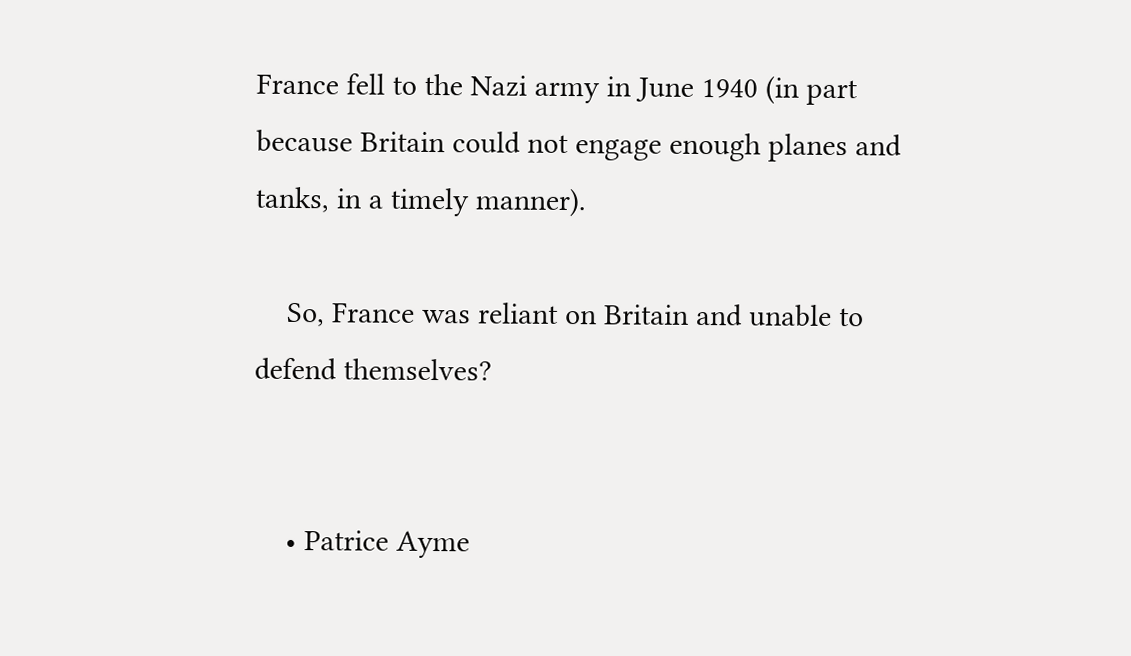France fell to the Nazi army in June 1940 (in part because Britain could not engage enough planes and tanks, in a timely manner).

    So, France was reliant on Britain and unable to defend themselves?


    • Patrice Ayme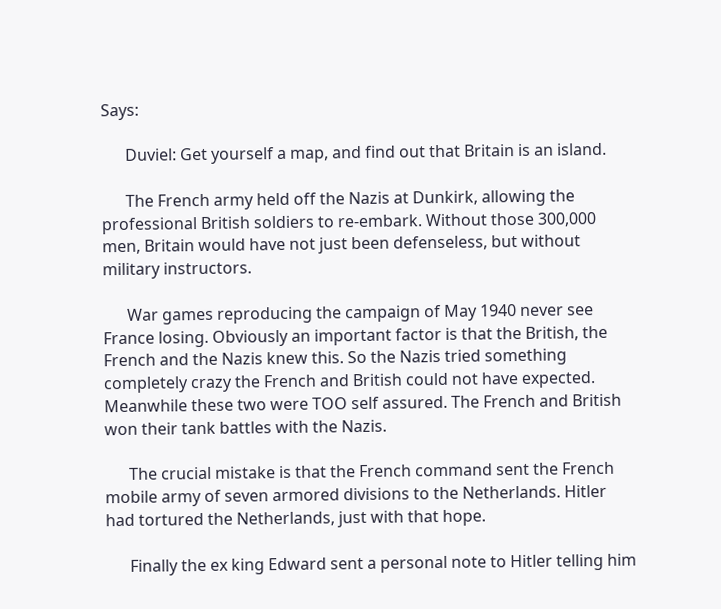Says:

      Duviel: Get yourself a map, and find out that Britain is an island.

      The French army held off the Nazis at Dunkirk, allowing the professional British soldiers to re-embark. Without those 300,000 men, Britain would have not just been defenseless, but without military instructors.

      War games reproducing the campaign of May 1940 never see France losing. Obviously an important factor is that the British, the French and the Nazis knew this. So the Nazis tried something completely crazy the French and British could not have expected. Meanwhile these two were TOO self assured. The French and British won their tank battles with the Nazis.

      The crucial mistake is that the French command sent the French mobile army of seven armored divisions to the Netherlands. Hitler had tortured the Netherlands, just with that hope.

      Finally the ex king Edward sent a personal note to Hitler telling him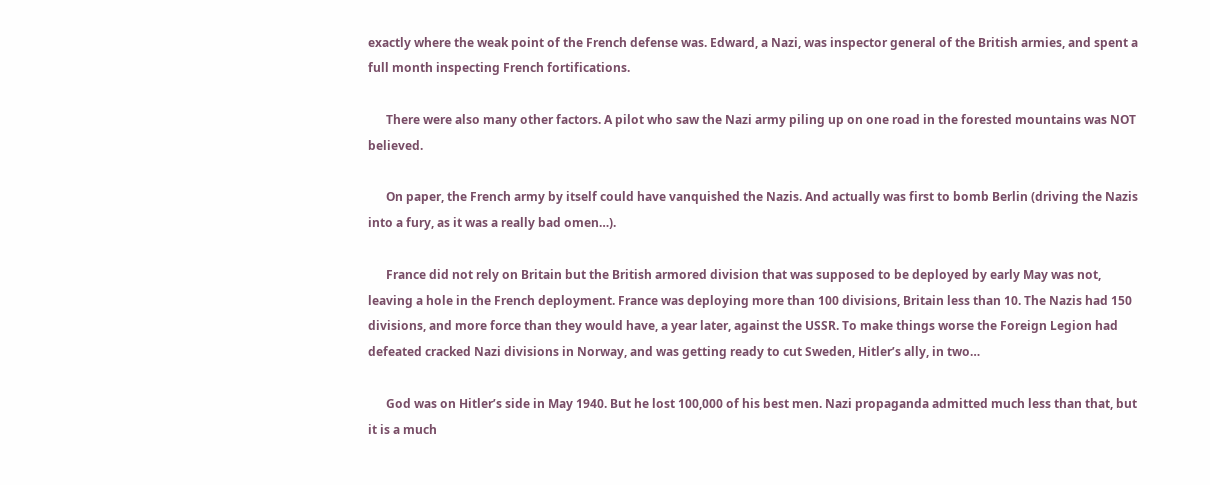exactly where the weak point of the French defense was. Edward, a Nazi, was inspector general of the British armies, and spent a full month inspecting French fortifications.

      There were also many other factors. A pilot who saw the Nazi army piling up on one road in the forested mountains was NOT believed.

      On paper, the French army by itself could have vanquished the Nazis. And actually was first to bomb Berlin (driving the Nazis into a fury, as it was a really bad omen…).

      France did not rely on Britain but the British armored division that was supposed to be deployed by early May was not, leaving a hole in the French deployment. France was deploying more than 100 divisions, Britain less than 10. The Nazis had 150 divisions, and more force than they would have, a year later, against the USSR. To make things worse the Foreign Legion had defeated cracked Nazi divisions in Norway, and was getting ready to cut Sweden, Hitler’s ally, in two…

      God was on Hitler’s side in May 1940. But he lost 100,000 of his best men. Nazi propaganda admitted much less than that, but it is a much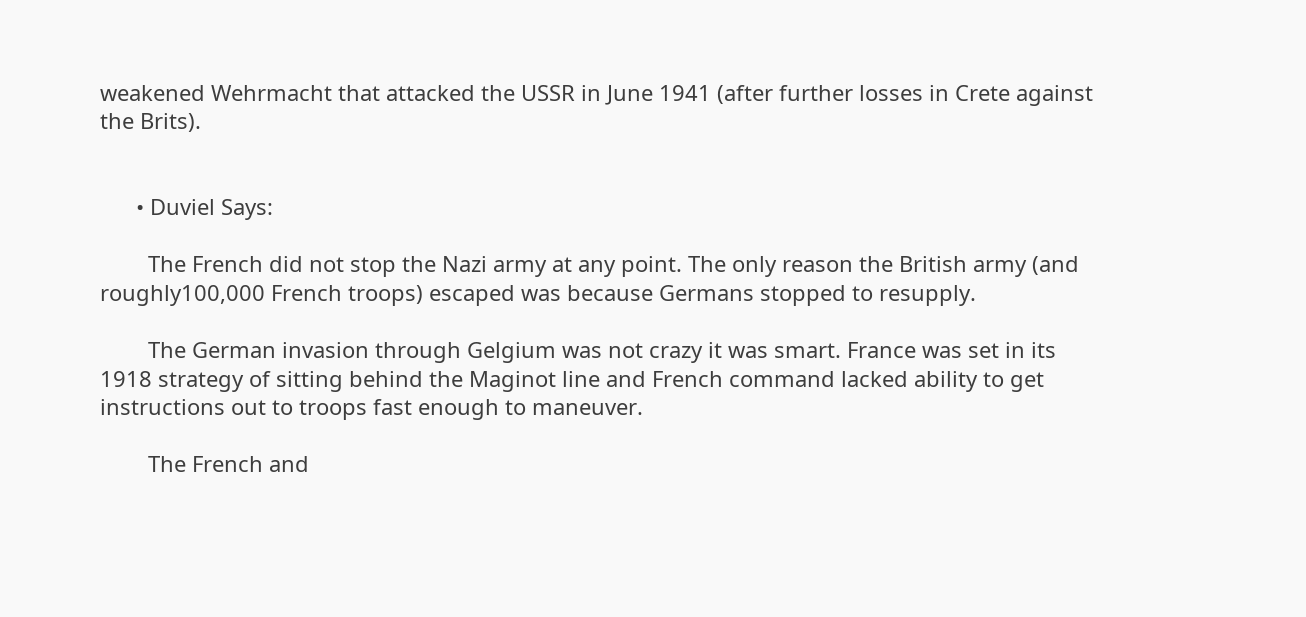weakened Wehrmacht that attacked the USSR in June 1941 (after further losses in Crete against the Brits).


      • Duviel Says:

        The French did not stop the Nazi army at any point. The only reason the British army (and roughly100,000 French troops) escaped was because Germans stopped to resupply.

        The German invasion through Gelgium was not crazy it was smart. France was set in its 1918 strategy of sitting behind the Maginot line and French command lacked ability to get instructions out to troops fast enough to maneuver.

        The French and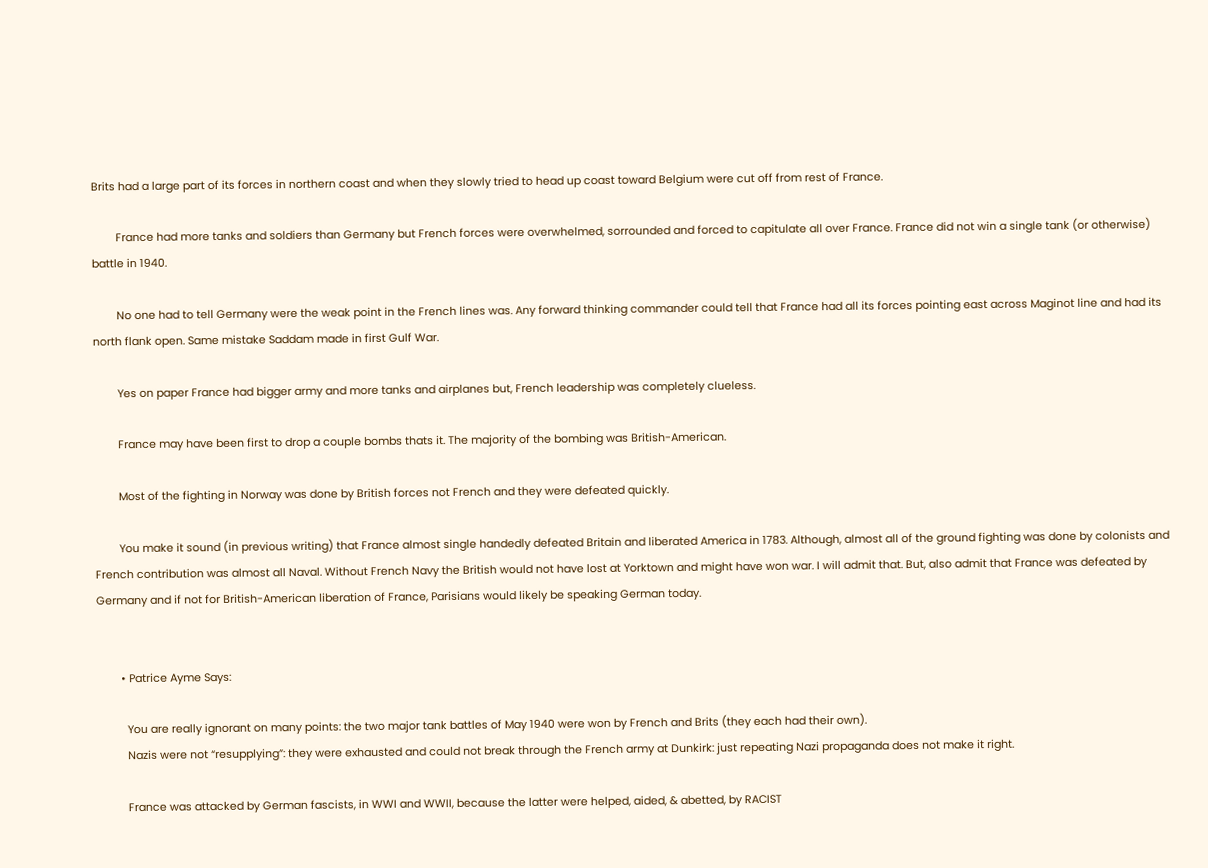Brits had a large part of its forces in northern coast and when they slowly tried to head up coast toward Belgium were cut off from rest of France.

        France had more tanks and soldiers than Germany but French forces were overwhelmed, sorrounded and forced to capitulate all over France. France did not win a single tank (or otherwise) battle in 1940.

        No one had to tell Germany were the weak point in the French lines was. Any forward thinking commander could tell that France had all its forces pointing east across Maginot line and had its north flank open. Same mistake Saddam made in first Gulf War.

        Yes on paper France had bigger army and more tanks and airplanes but, French leadership was completely clueless.

        France may have been first to drop a couple bombs thats it. The majority of the bombing was British-American.

        Most of the fighting in Norway was done by British forces not French and they were defeated quickly.

        You make it sound (in previous writing) that France almost single handedly defeated Britain and liberated America in 1783. Although, almost all of the ground fighting was done by colonists and French contribution was almost all Naval. Without French Navy the British would not have lost at Yorktown and might have won war. I will admit that. But, also admit that France was defeated by Germany and if not for British-American liberation of France, Parisians would likely be speaking German today.


        • Patrice Ayme Says:

          You are really ignorant on many points: the two major tank battles of May 1940 were won by French and Brits (they each had their own).
          Nazis were not “resupplying”: they were exhausted and could not break through the French army at Dunkirk: just repeating Nazi propaganda does not make it right.

          France was attacked by German fascists, in WWI and WWII, because the latter were helped, aided, & abetted, by RACIST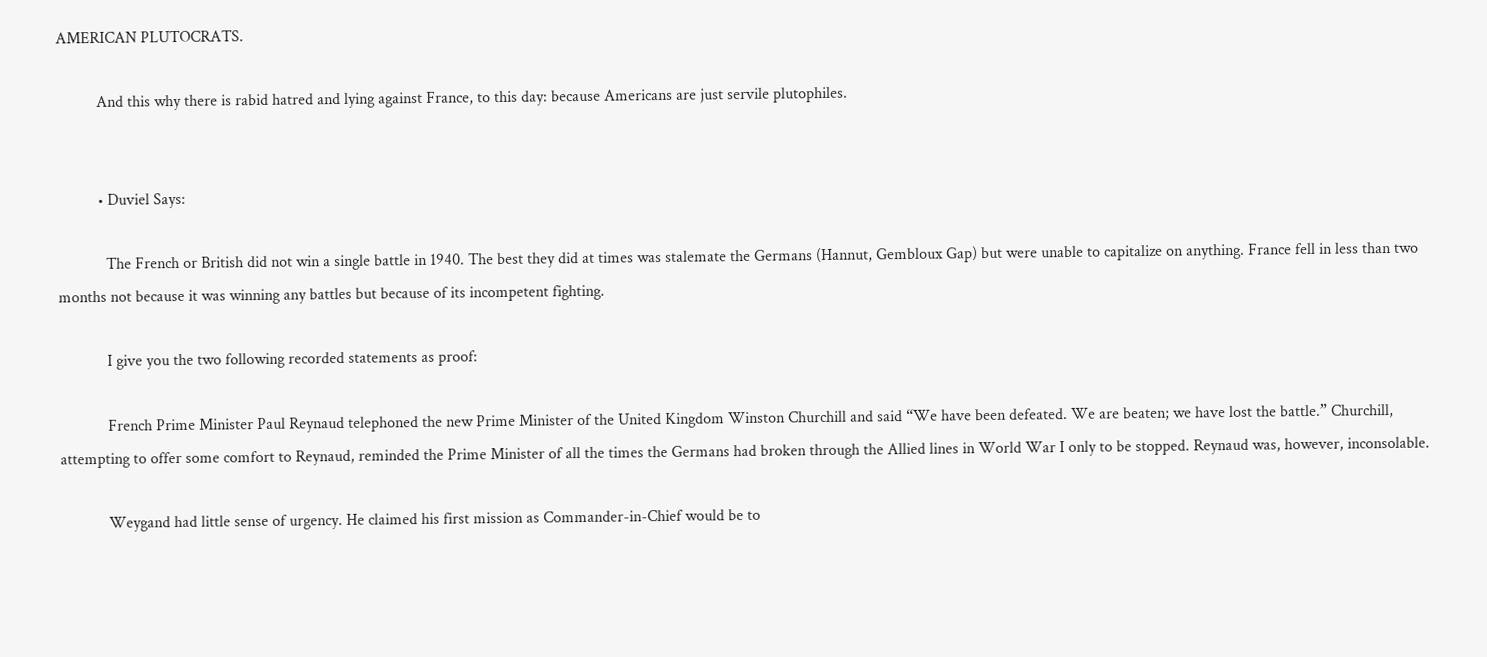AMERICAN PLUTOCRATS.

          And this why there is rabid hatred and lying against France, to this day: because Americans are just servile plutophiles.


          • Duviel Says:

            The French or British did not win a single battle in 1940. The best they did at times was stalemate the Germans (Hannut, Gembloux Gap) but were unable to capitalize on anything. France fell in less than two months not because it was winning any battles but because of its incompetent fighting.

            I give you the two following recorded statements as proof:

            French Prime Minister Paul Reynaud telephoned the new Prime Minister of the United Kingdom Winston Churchill and said “We have been defeated. We are beaten; we have lost the battle.” Churchill, attempting to offer some comfort to Reynaud, reminded the Prime Minister of all the times the Germans had broken through the Allied lines in World War I only to be stopped. Reynaud was, however, inconsolable.

            Weygand had little sense of urgency. He claimed his first mission as Commander-in-Chief would be to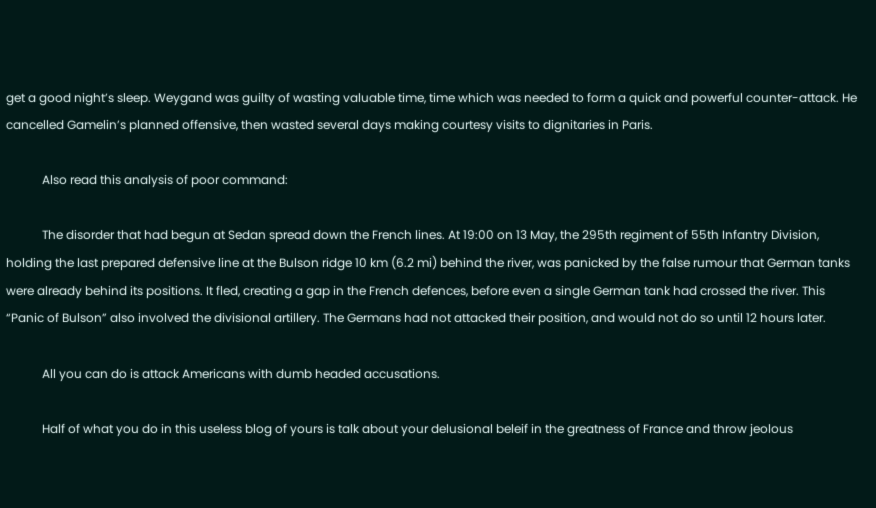get a good night’s sleep. Weygand was guilty of wasting valuable time, time which was needed to form a quick and powerful counter-attack. He cancelled Gamelin’s planned offensive, then wasted several days making courtesy visits to dignitaries in Paris.

            Also read this analysis of poor command:

            The disorder that had begun at Sedan spread down the French lines. At 19:00 on 13 May, the 295th regiment of 55th Infantry Division, holding the last prepared defensive line at the Bulson ridge 10 km (6.2 mi) behind the river, was panicked by the false rumour that German tanks were already behind its positions. It fled, creating a gap in the French defences, before even a single German tank had crossed the river. This “Panic of Bulson” also involved the divisional artillery. The Germans had not attacked their position, and would not do so until 12 hours later.

            All you can do is attack Americans with dumb headed accusations.

            Half of what you do in this useless blog of yours is talk about your delusional beleif in the greatness of France and throw jeolous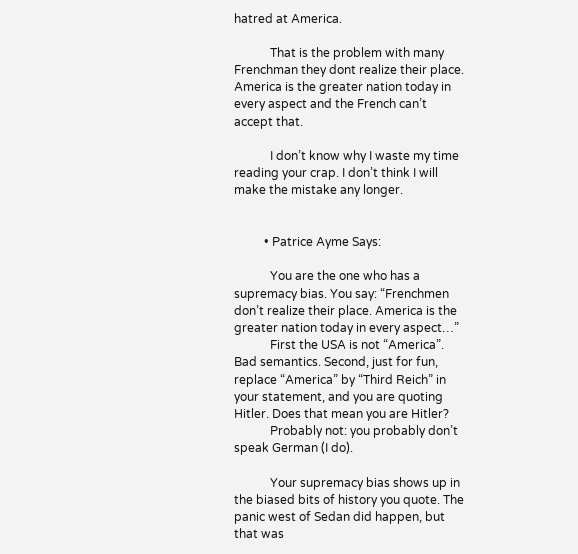hatred at America.

            That is the problem with many Frenchman they dont realize their place. America is the greater nation today in every aspect and the French can’t accept that.

            I don’t know why I waste my time reading your crap. I don’t think I will make the mistake any longer.


          • Patrice Ayme Says:

            You are the one who has a supremacy bias. You say: “Frenchmen don’t realize their place. America is the greater nation today in every aspect…”
            First the USA is not “America”. Bad semantics. Second, just for fun, replace “America” by “Third Reich” in your statement, and you are quoting Hitler. Does that mean you are Hitler?
            Probably not: you probably don’t speak German (I do).

            Your supremacy bias shows up in the biased bits of history you quote. The panic west of Sedan did happen, but that was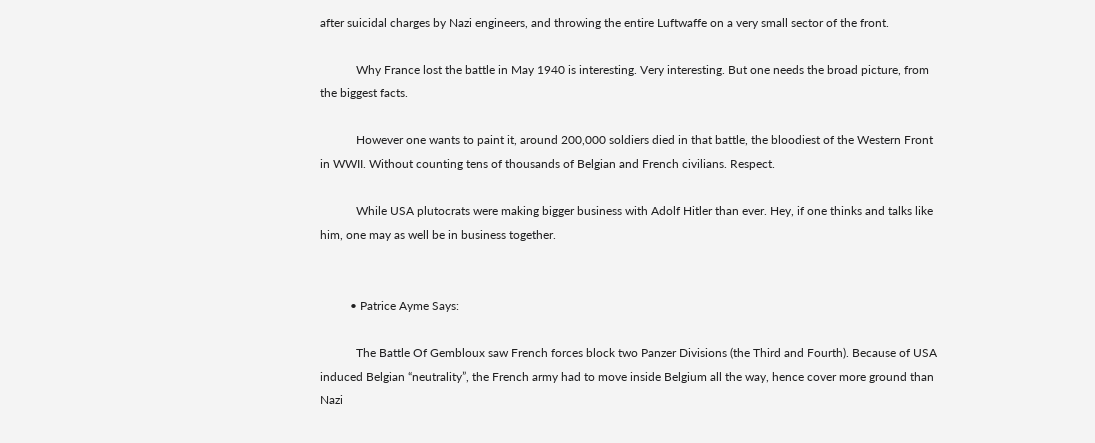after suicidal charges by Nazi engineers, and throwing the entire Luftwaffe on a very small sector of the front.

            Why France lost the battle in May 1940 is interesting. Very interesting. But one needs the broad picture, from the biggest facts.

            However one wants to paint it, around 200,000 soldiers died in that battle, the bloodiest of the Western Front in WWII. Without counting tens of thousands of Belgian and French civilians. Respect.

            While USA plutocrats were making bigger business with Adolf Hitler than ever. Hey, if one thinks and talks like him, one may as well be in business together.


          • Patrice Ayme Says:

            The Battle Of Gembloux saw French forces block two Panzer Divisions (the Third and Fourth). Because of USA induced Belgian “neutrality”, the French army had to move inside Belgium all the way, hence cover more ground than Nazi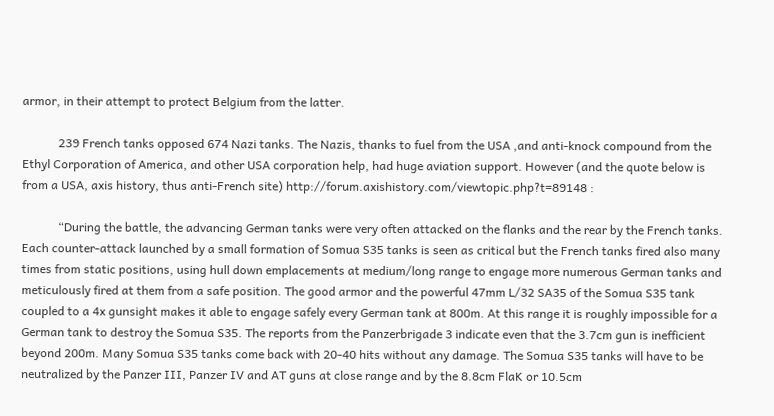armor, in their attempt to protect Belgium from the latter.

            239 French tanks opposed 674 Nazi tanks. The Nazis, thanks to fuel from the USA ,and anti-knock compound from the Ethyl Corporation of America, and other USA corporation help, had huge aviation support. However (and the quote below is from a USA, axis history, thus anti-French site) http://forum.axishistory.com/viewtopic.php?t=89148 :

            “During the battle, the advancing German tanks were very often attacked on the flanks and the rear by the French tanks. Each counter-attack launched by a small formation of Somua S35 tanks is seen as critical but the French tanks fired also many times from static positions, using hull down emplacements at medium/long range to engage more numerous German tanks and meticulously fired at them from a safe position. The good armor and the powerful 47mm L/32 SA35 of the Somua S35 tank coupled to a 4x gunsight makes it able to engage safely every German tank at 800m. At this range it is roughly impossible for a German tank to destroy the Somua S35. The reports from the Panzerbrigade 3 indicate even that the 3.7cm gun is inefficient beyond 200m. Many Somua S35 tanks come back with 20-40 hits without any damage. The Somua S35 tanks will have to be neutralized by the Panzer III, Panzer IV and AT guns at close range and by the 8.8cm FlaK or 10.5cm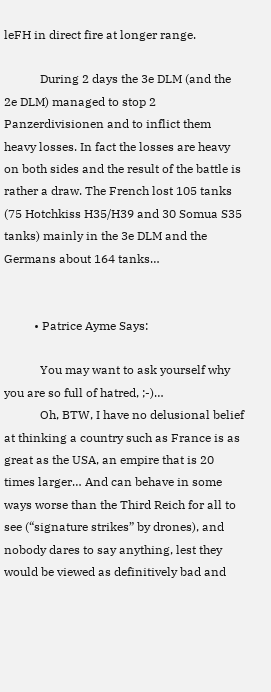leFH in direct fire at longer range.

            During 2 days the 3e DLM (and the 2e DLM) managed to stop 2 Panzerdivisionen and to inflict them heavy losses. In fact the losses are heavy on both sides and the result of the battle is rather a draw. The French lost 105 tanks (75 Hotchkiss H35/H39 and 30 Somua S35 tanks) mainly in the 3e DLM and the Germans about 164 tanks…


          • Patrice Ayme Says:

            You may want to ask yourself why you are so full of hatred, ;-)…
            Oh, BTW, I have no delusional belief at thinking a country such as France is as great as the USA, an empire that is 20 times larger… And can behave in some ways worse than the Third Reich for all to see (“signature strikes” by drones), and nobody dares to say anything, lest they would be viewed as definitively bad and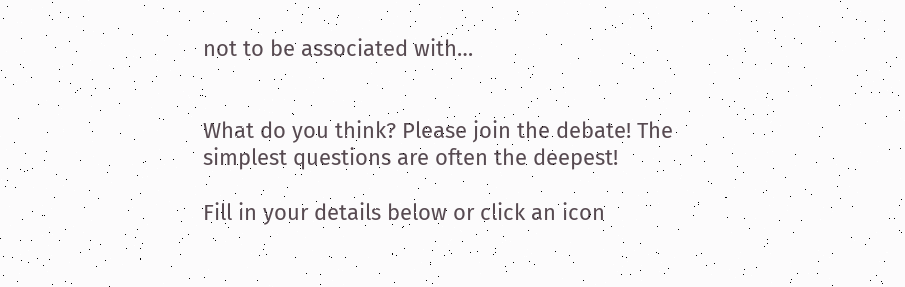not to be associated with…


What do you think? Please join the debate! The simplest questions are often the deepest!

Fill in your details below or click an icon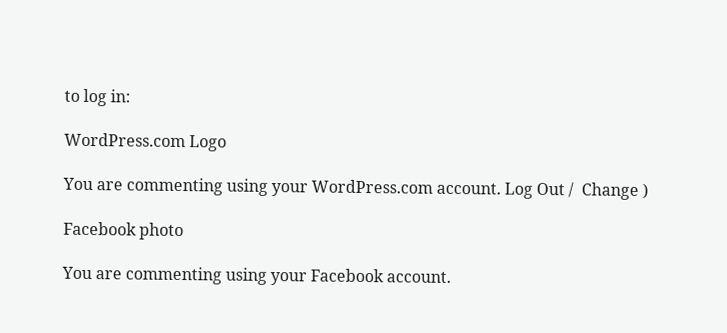to log in:

WordPress.com Logo

You are commenting using your WordPress.com account. Log Out /  Change )

Facebook photo

You are commenting using your Facebook account.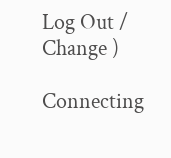Log Out /  Change )

Connecting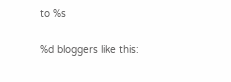to %s

%d bloggers like this: